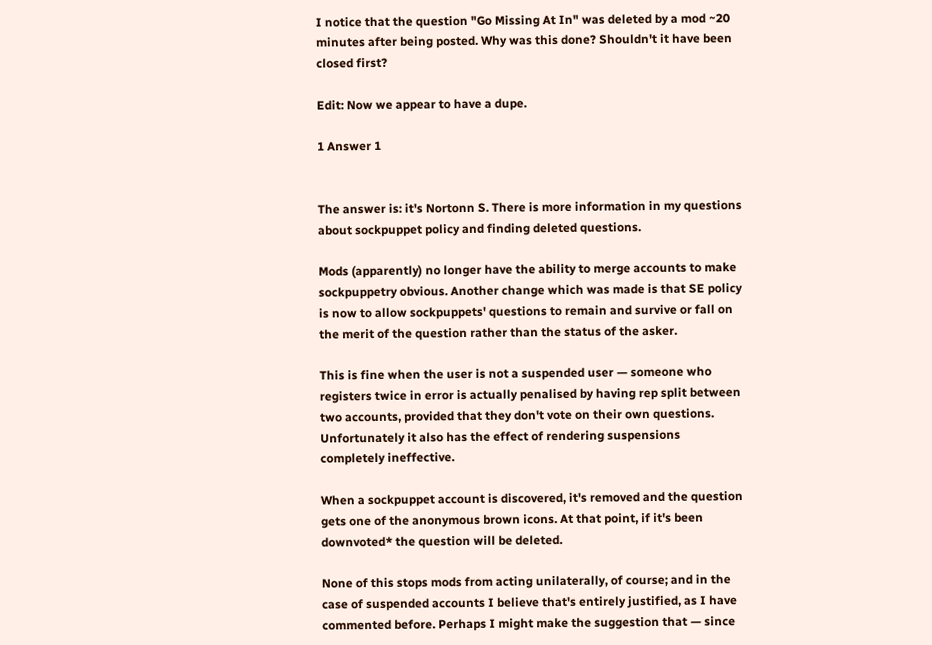I notice that the question "Go Missing At In" was deleted by a mod ~20 minutes after being posted. Why was this done? Shouldn't it have been closed first?

Edit: Now we appear to have a dupe.

1 Answer 1


The answer is: it's Nortonn S. There is more information in my questions about sockpuppet policy and finding deleted questions.

Mods (apparently) no longer have the ability to merge accounts to make sockpuppetry obvious. Another change which was made is that SE policy is now to allow sockpuppets' questions to remain and survive or fall on the merit of the question rather than the status of the asker.

This is fine when the user is not a suspended user — someone who registers twice in error is actually penalised by having rep split between two accounts, provided that they don't vote on their own questions. Unfortunately it also has the effect of rendering suspensions completely ineffective.

When a sockpuppet account is discovered, it's removed and the question gets one of the anonymous brown icons. At that point, if it's been downvoted* the question will be deleted.

None of this stops mods from acting unilaterally, of course; and in the case of suspended accounts I believe that's entirely justified, as I have commented before. Perhaps I might make the suggestion that — since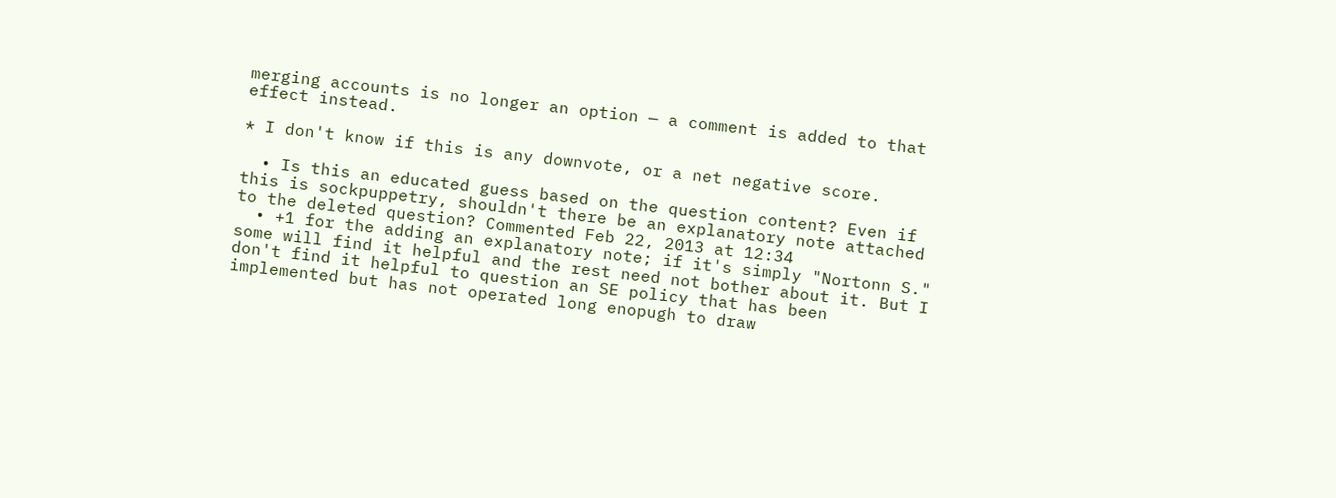merging accounts is no longer an option — a comment is added to that effect instead.

* I don't know if this is any downvote, or a net negative score.

  • Is this an educated guess based on the question content? Even if this is sockpuppetry, shouldn't there be an explanatory note attached to the deleted question? Commented Feb 22, 2013 at 12:34
  • +1 for the adding an explanatory note; if it's simply "Nortonn S." some will find it helpful and the rest need not bother about it. But I don't find it helpful to question an SE policy that has been implemented but has not operated long enopugh to draw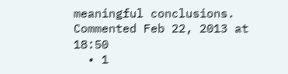meaningful conclusions. Commented Feb 22, 2013 at 18:50
  • 1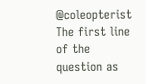@coleopterist The first line of the question as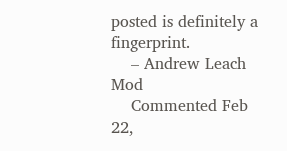posted is definitely a fingerprint.
    – Andrew Leach Mod
    Commented Feb 22,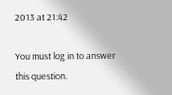2013 at 21:42

You must log in to answer this question.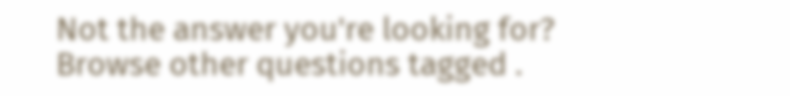Not the answer you're looking for? Browse other questions tagged .